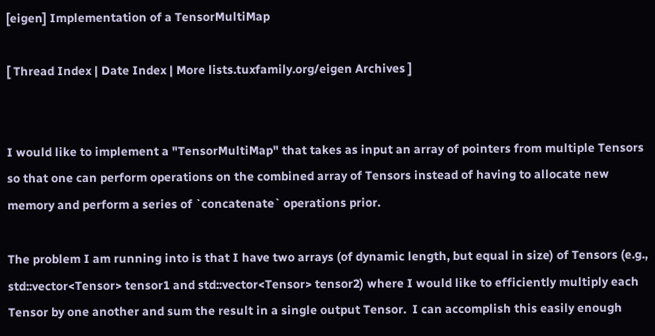[eigen] Implementation of a TensorMultiMap

[ Thread Index | Date Index | More lists.tuxfamily.org/eigen Archives ]


I would like to implement a "TensorMultiMap" that takes as input an array of pointers from multiple Tensors so that one can perform operations on the combined array of Tensors instead of having to allocate new memory and perform a series of `concatenate` operations prior.

The problem I am running into is that I have two arrays (of dynamic length, but equal in size) of Tensors (e.g., std::vector<Tensor> tensor1 and std::vector<Tensor> tensor2) where I would like to efficiently multiply each Tensor by one another and sum the result in a single output Tensor.  I can accomplish this easily enough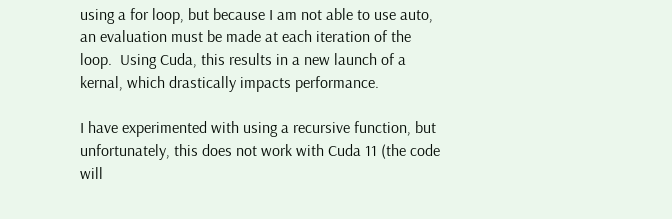using a for loop, but because I am not able to use auto, an evaluation must be made at each iteration of the loop.  Using Cuda, this results in a new launch of a kernal, which drastically impacts performance.

I have experimented with using a recursive function, but unfortunately, this does not work with Cuda 11 (the code will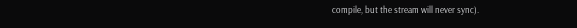compile, but the stream will never sync).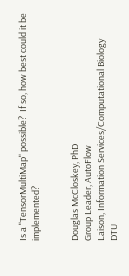Is a "TensorMultiMap" possible?  If so, how best could it be implemented?


Douglas McCloskey, PhD
Group Leader, AutoFlow
Laison, Information Services/Computational Biology
DTU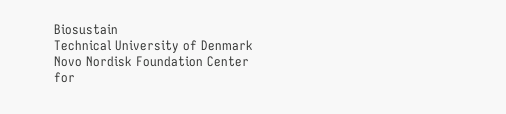Biosustain
Technical University of Denmark
Novo Nordisk Foundation Center for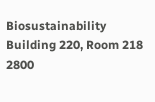Biosustainability
Building 220, Room 218
2800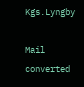Kgs.Lyngby

Mail converted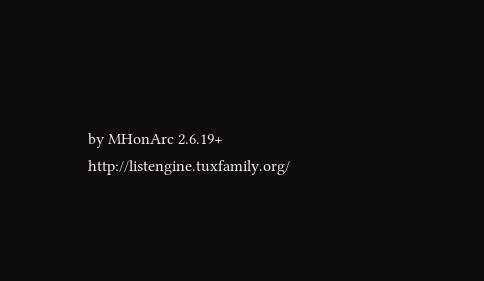by MHonArc 2.6.19+ http://listengine.tuxfamily.org/